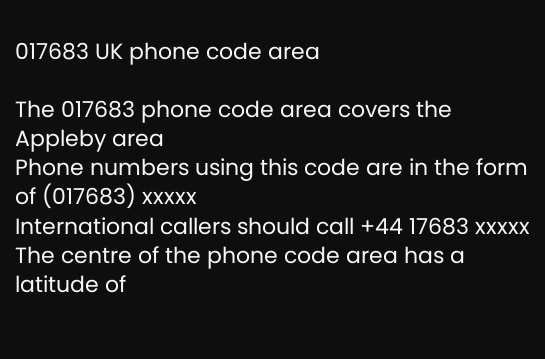017683 UK phone code area

The 017683 phone code area covers the Appleby area
Phone numbers using this code are in the form of (017683) xxxxx
International callers should call +44 17683 xxxxx
The centre of the phone code area has a latitude of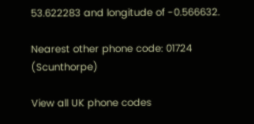53.622283 and longitude of -0.566632.

Nearest other phone code: 01724 (Scunthorpe)

View all UK phone codes